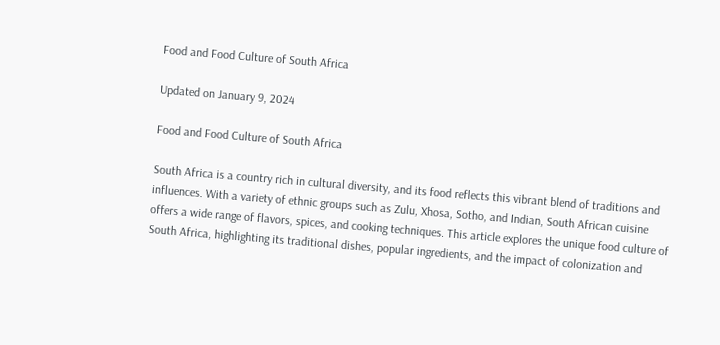Food and Food Culture of South Africa

Updated on January 9, 2024

Food and Food Culture of South Africa

South Africa is a country rich in cultural diversity, and its food reflects this vibrant blend of traditions and influences. With a variety of ethnic groups such as Zulu, Xhosa, Sotho, and Indian, South African cuisine offers a wide range of flavors, spices, and cooking techniques. This article explores the unique food culture of South Africa, highlighting its traditional dishes, popular ingredients, and the impact of colonization and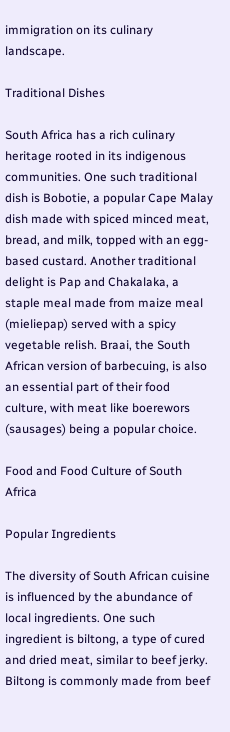immigration on its culinary landscape.

Traditional Dishes

South Africa has a rich culinary heritage rooted in its indigenous communities. One such traditional dish is Bobotie, a popular Cape Malay dish made with spiced minced meat, bread, and milk, topped with an egg-based custard. Another traditional delight is Pap and Chakalaka, a staple meal made from maize meal (mieliepap) served with a spicy vegetable relish. Braai, the South African version of barbecuing, is also an essential part of their food culture, with meat like boerewors (sausages) being a popular choice.

Food and Food Culture of South Africa

Popular Ingredients

The diversity of South African cuisine is influenced by the abundance of local ingredients. One such ingredient is biltong, a type of cured and dried meat, similar to beef jerky. Biltong is commonly made from beef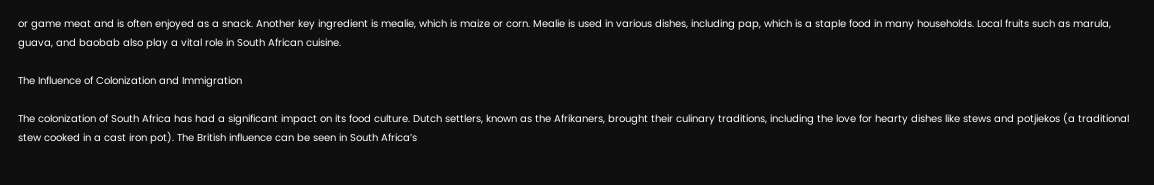or game meat and is often enjoyed as a snack. Another key ingredient is mealie, which is maize or corn. Mealie is used in various dishes, including pap, which is a staple food in many households. Local fruits such as marula, guava, and baobab also play a vital role in South African cuisine.

The Influence of Colonization and Immigration

The colonization of South Africa has had a significant impact on its food culture. Dutch settlers, known as the Afrikaners, brought their culinary traditions, including the love for hearty dishes like stews and potjiekos (a traditional stew cooked in a cast iron pot). The British influence can be seen in South Africa’s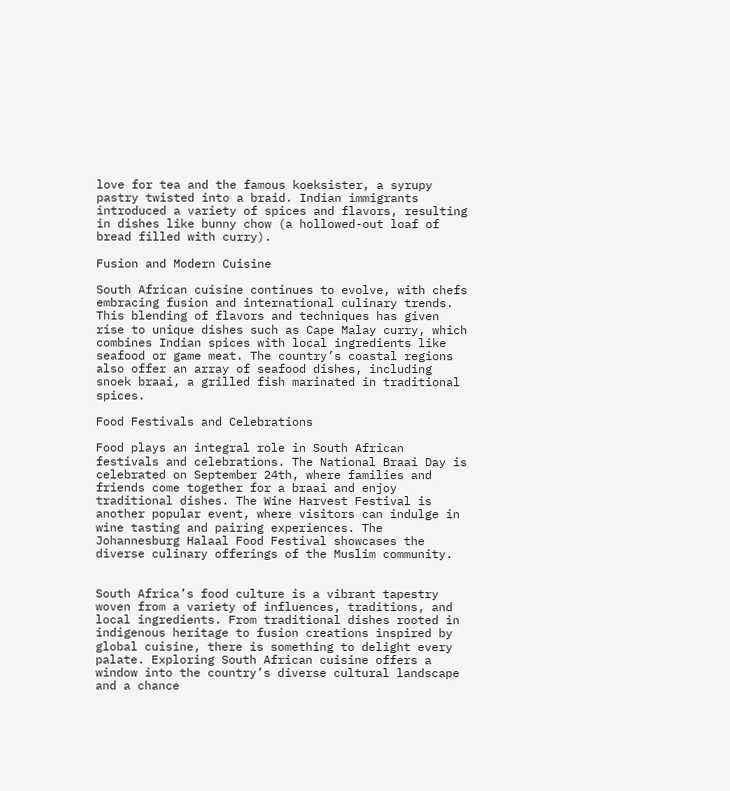love for tea and the famous koeksister, a syrupy pastry twisted into a braid. Indian immigrants introduced a variety of spices and flavors, resulting in dishes like bunny chow (a hollowed-out loaf of bread filled with curry).

Fusion and Modern Cuisine

South African cuisine continues to evolve, with chefs embracing fusion and international culinary trends. This blending of flavors and techniques has given rise to unique dishes such as Cape Malay curry, which combines Indian spices with local ingredients like seafood or game meat. The country’s coastal regions also offer an array of seafood dishes, including snoek braai, a grilled fish marinated in traditional spices.

Food Festivals and Celebrations

Food plays an integral role in South African festivals and celebrations. The National Braai Day is celebrated on September 24th, where families and friends come together for a braai and enjoy traditional dishes. The Wine Harvest Festival is another popular event, where visitors can indulge in wine tasting and pairing experiences. The Johannesburg Halaal Food Festival showcases the diverse culinary offerings of the Muslim community.


South Africa’s food culture is a vibrant tapestry woven from a variety of influences, traditions, and local ingredients. From traditional dishes rooted in indigenous heritage to fusion creations inspired by global cuisine, there is something to delight every palate. Exploring South African cuisine offers a window into the country’s diverse cultural landscape and a chance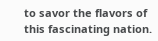to savor the flavors of this fascinating nation.